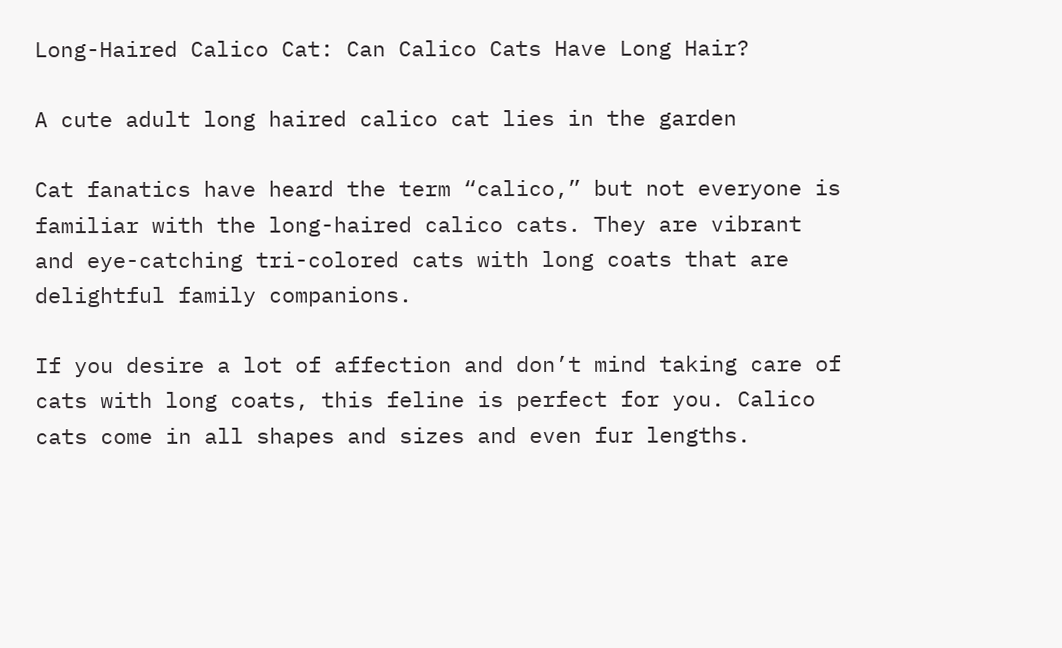Long-Haired Calico Cat: Can Calico Cats Have Long Hair?

A cute adult long haired calico cat lies in the garden

Cat fanatics have heard the term “calico,” but not everyone is familiar with the long-haired calico cats. They are vibrant and eye-catching tri-colored cats with long coats that are delightful family companions.

If you desire a lot of affection and don’t mind taking care of cats with long coats, this feline is perfect for you. Calico cats come in all shapes and sizes and even fur lengths.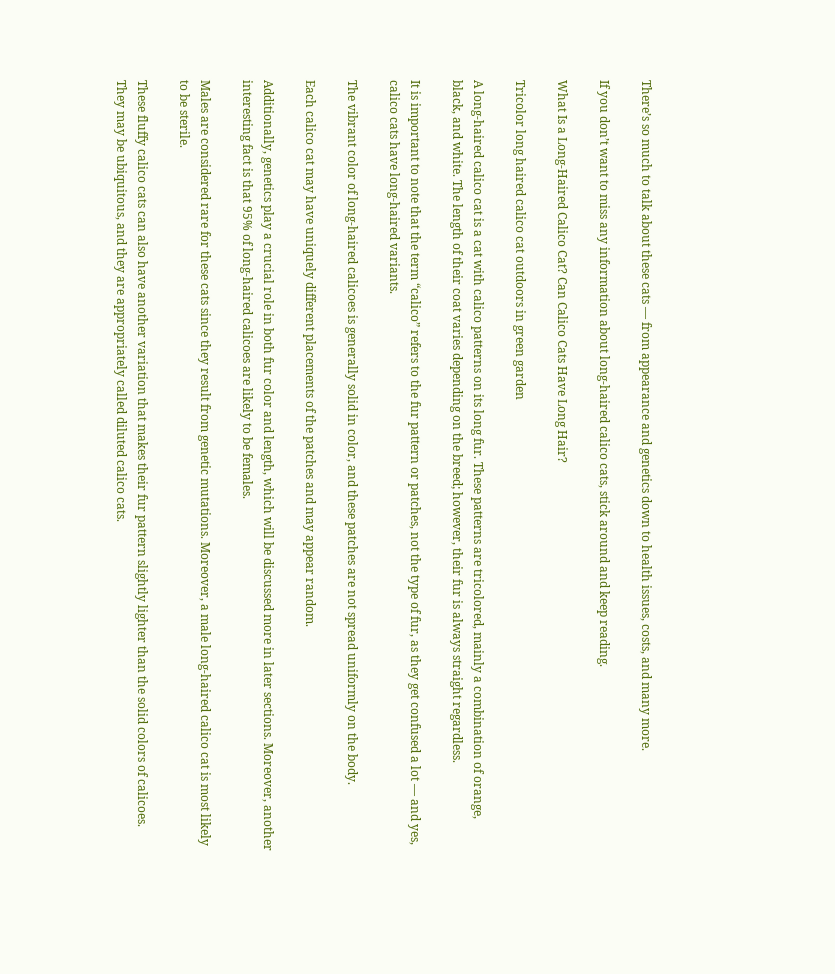There’s so much to talk about these cats — from appearance and genetics down to health issues, costs, and many more.

If you don’t want to miss any information about long-haired calico cats, stick around and keep reading.

What Is a Long-Haired Calico Cat? Can Calico Cats Have Long Hair?

Tricolor long haired calico cat outdoors in green garden

A long-haired calico cat is a cat with calico patterns on its long fur. These patterns are tricolored, mainly a combination of orange, black, and white. The length of their coat varies depending on the breed; however, their fur is always straight regardless.

It is important to note that the term “calico” refers to the fur pattern or patches, not the type of fur, as they get confused a lot — and yes, calico cats have long-haired variants.

The vibrant color of long-haired calicoes is generally solid in color, and these patches are not spread uniformly on the body.

Each calico cat may have uniquely different placements of the patches and may appear random.

Additionally, genetics play a crucial role in both fur color and length, which will be discussed more in later sections. Moreover, another interesting fact is that 95% of long-haired calicoes are likely to be females.

Males are considered rare for these cats since they result from genetic mutations. Moreover, a male long-haired calico cat is most likely to be sterile.

These fluffy calico cats can also have another variation that makes their fur pattern slightly lighter than the solid colors of calicoes. They may be ubiquitous, and they are appropriately called diluted calico cats.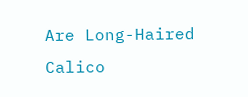Are Long-Haired Calico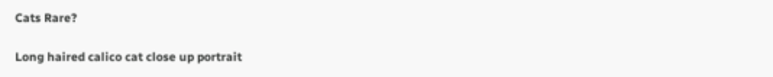Cats Rare?

Long haired calico cat close up portrait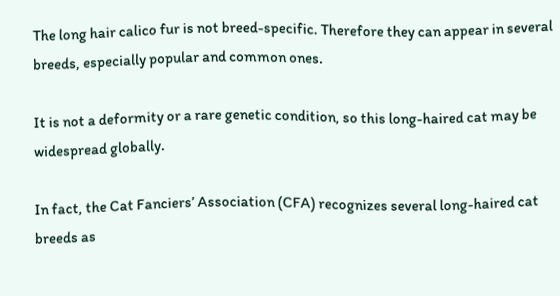The long hair calico fur is not breed-specific. Therefore they can appear in several breeds, especially popular and common ones.

It is not a deformity or a rare genetic condition, so this long-haired cat may be widespread globally.

In fact, the Cat Fanciers’ Association (CFA) recognizes several long-haired cat breeds as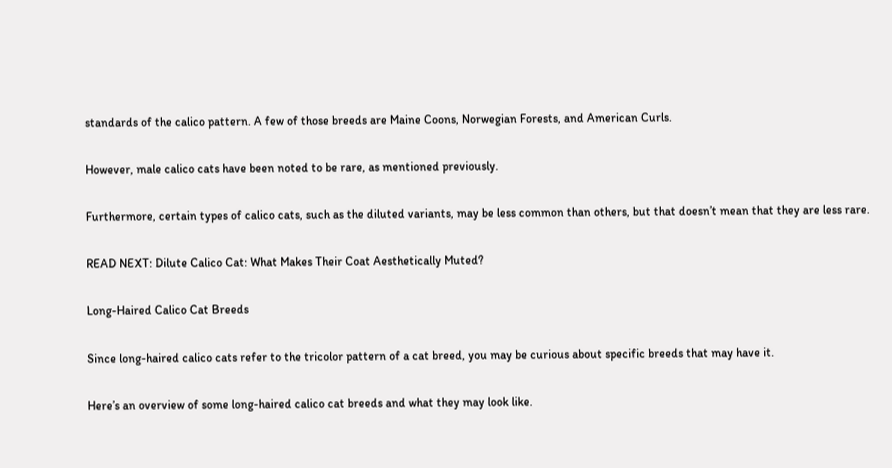standards of the calico pattern. A few of those breeds are Maine Coons, Norwegian Forests, and American Curls.

However, male calico cats have been noted to be rare, as mentioned previously.

Furthermore, certain types of calico cats, such as the diluted variants, may be less common than others, but that doesn’t mean that they are less rare.

READ NEXT: Dilute Calico Cat: What Makes Their Coat Aesthetically Muted?

Long-Haired Calico Cat Breeds

Since long-haired calico cats refer to the tricolor pattern of a cat breed, you may be curious about specific breeds that may have it.

Here’s an overview of some long-haired calico cat breeds and what they may look like.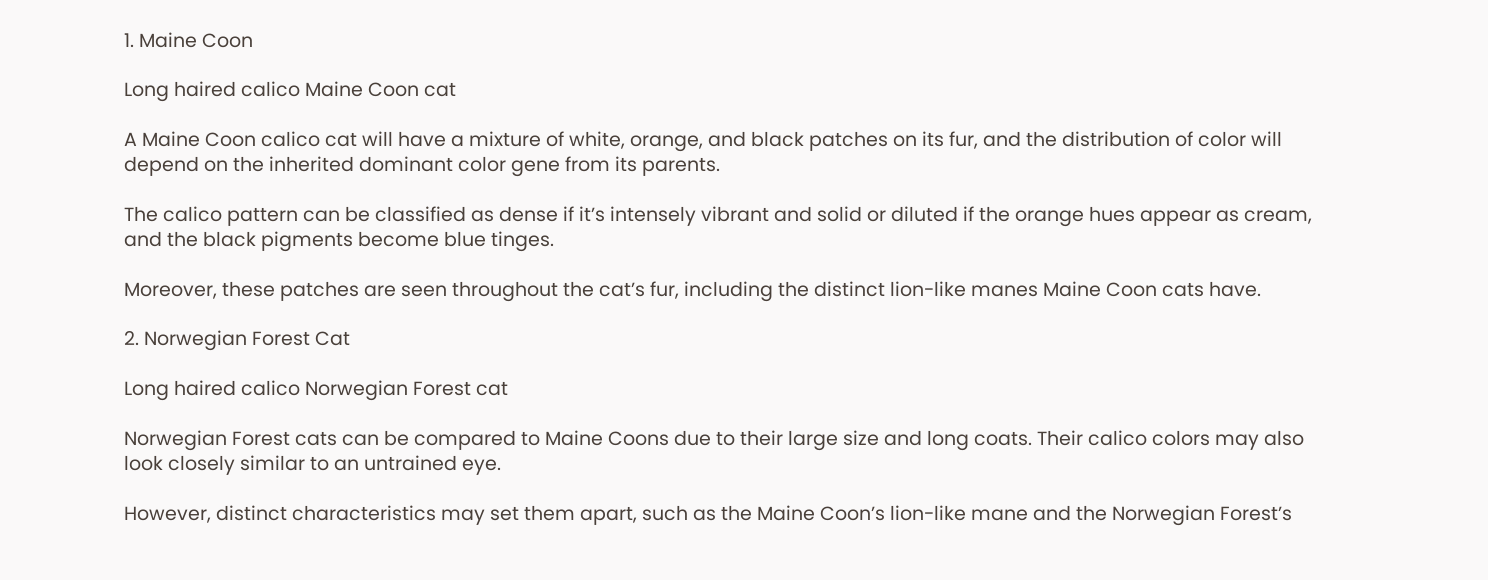1. Maine Coon

Long haired calico Maine Coon cat

A Maine Coon calico cat will have a mixture of white, orange, and black patches on its fur, and the distribution of color will depend on the inherited dominant color gene from its parents.

The calico pattern can be classified as dense if it’s intensely vibrant and solid or diluted if the orange hues appear as cream, and the black pigments become blue tinges.

Moreover, these patches are seen throughout the cat’s fur, including the distinct lion-like manes Maine Coon cats have.

2. Norwegian Forest Cat

Long haired calico Norwegian Forest cat

Norwegian Forest cats can be compared to Maine Coons due to their large size and long coats. Their calico colors may also look closely similar to an untrained eye.

However, distinct characteristics may set them apart, such as the Maine Coon’s lion-like mane and the Norwegian Forest’s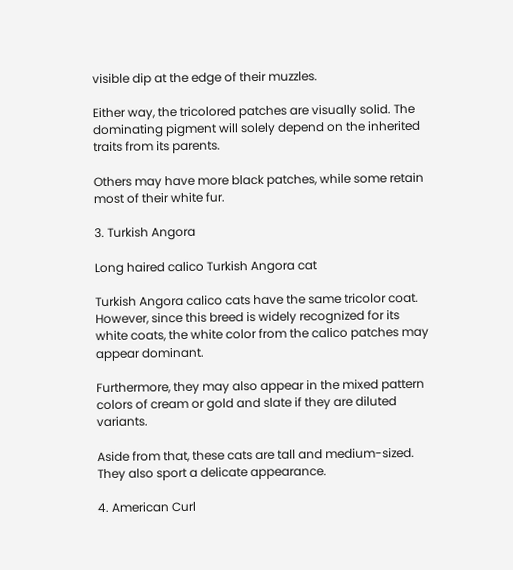visible dip at the edge of their muzzles.

Either way, the tricolored patches are visually solid. The dominating pigment will solely depend on the inherited traits from its parents.

Others may have more black patches, while some retain most of their white fur.

3. Turkish Angora

Long haired calico Turkish Angora cat

Turkish Angora calico cats have the same tricolor coat. However, since this breed is widely recognized for its white coats, the white color from the calico patches may appear dominant.

Furthermore, they may also appear in the mixed pattern colors of cream or gold and slate if they are diluted variants.

Aside from that, these cats are tall and medium-sized. They also sport a delicate appearance.

4. American Curl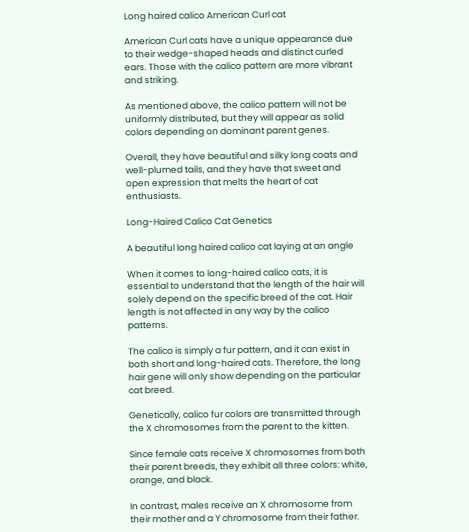Long haired calico American Curl cat

American Curl cats have a unique appearance due to their wedge-shaped heads and distinct curled ears. Those with the calico pattern are more vibrant and striking.

As mentioned above, the calico pattern will not be uniformly distributed, but they will appear as solid colors depending on dominant parent genes.

Overall, they have beautiful and silky long coats and well-plumed tails, and they have that sweet and open expression that melts the heart of cat enthusiasts.

Long-Haired Calico Cat Genetics

A beautiful long haired calico cat laying at an angle

When it comes to long-haired calico cats, it is essential to understand that the length of the hair will solely depend on the specific breed of the cat. Hair length is not affected in any way by the calico patterns.

The calico is simply a fur pattern, and it can exist in both short and long-haired cats. Therefore, the long hair gene will only show depending on the particular cat breed.

Genetically, calico fur colors are transmitted through the X chromosomes from the parent to the kitten.

Since female cats receive X chromosomes from both their parent breeds, they exhibit all three colors: white, orange, and black.

In contrast, males receive an X chromosome from their mother and a Y chromosome from their father.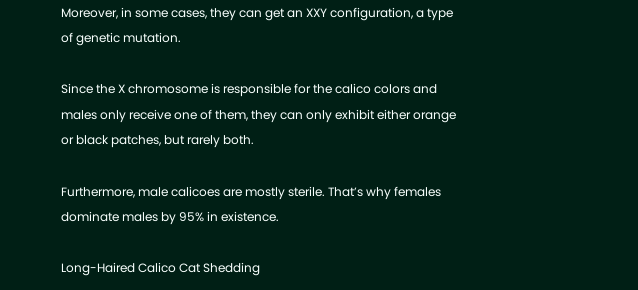Moreover, in some cases, they can get an XXY configuration, a type of genetic mutation.

Since the X chromosome is responsible for the calico colors and males only receive one of them, they can only exhibit either orange or black patches, but rarely both.

Furthermore, male calicoes are mostly sterile. That’s why females dominate males by 95% in existence.

Long-Haired Calico Cat Shedding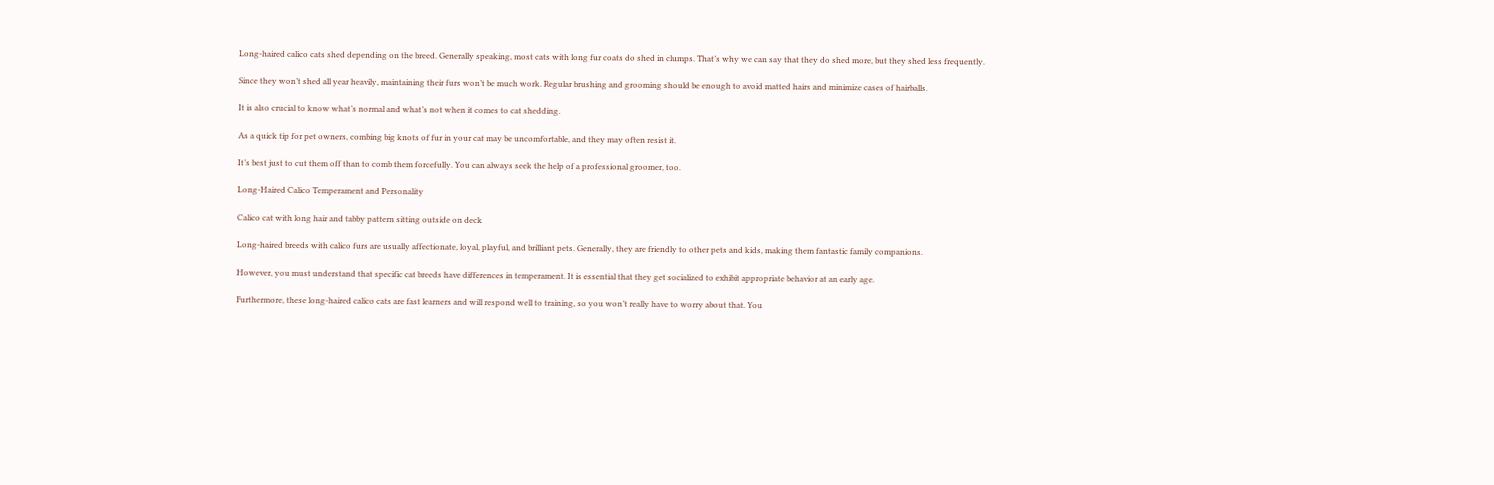Long-haired calico cats shed depending on the breed. Generally speaking, most cats with long fur coats do shed in clumps. That’s why we can say that they do shed more, but they shed less frequently.

Since they won’t shed all year heavily, maintaining their furs won’t be much work. Regular brushing and grooming should be enough to avoid matted hairs and minimize cases of hairballs.

It is also crucial to know what’s normal and what’s not when it comes to cat shedding.

As a quick tip for pet owners, combing big knots of fur in your cat may be uncomfortable, and they may often resist it.

It’s best just to cut them off than to comb them forcefully. You can always seek the help of a professional groomer, too.

Long-Haired Calico Temperament and Personality

Calico cat with long hair and tabby pattern sitting outside on deck

Long-haired breeds with calico furs are usually affectionate, loyal, playful, and brilliant pets. Generally, they are friendly to other pets and kids, making them fantastic family companions.

However, you must understand that specific cat breeds have differences in temperament. It is essential that they get socialized to exhibit appropriate behavior at an early age.

Furthermore, these long-haired calico cats are fast learners and will respond well to training, so you won’t really have to worry about that. You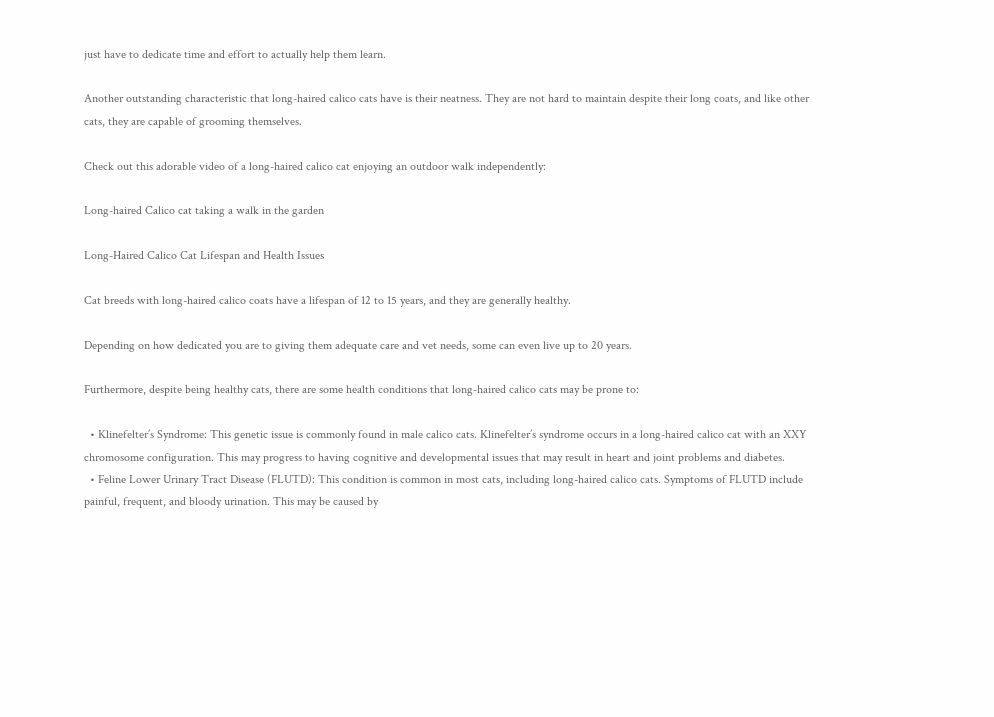just have to dedicate time and effort to actually help them learn.

Another outstanding characteristic that long-haired calico cats have is their neatness. They are not hard to maintain despite their long coats, and like other cats, they are capable of grooming themselves.

Check out this adorable video of a long-haired calico cat enjoying an outdoor walk independently:

Long-haired Calico cat taking a walk in the garden

Long-Haired Calico Cat Lifespan and Health Issues

Cat breeds with long-haired calico coats have a lifespan of 12 to 15 years, and they are generally healthy.

Depending on how dedicated you are to giving them adequate care and vet needs, some can even live up to 20 years.

Furthermore, despite being healthy cats, there are some health conditions that long-haired calico cats may be prone to:

  • Klinefelter’s Syndrome: This genetic issue is commonly found in male calico cats. Klinefelter’s syndrome occurs in a long-haired calico cat with an XXY chromosome configuration. This may progress to having cognitive and developmental issues that may result in heart and joint problems and diabetes.
  • Feline Lower Urinary Tract Disease (FLUTD): This condition is common in most cats, including long-haired calico cats. Symptoms of FLUTD include painful, frequent, and bloody urination. This may be caused by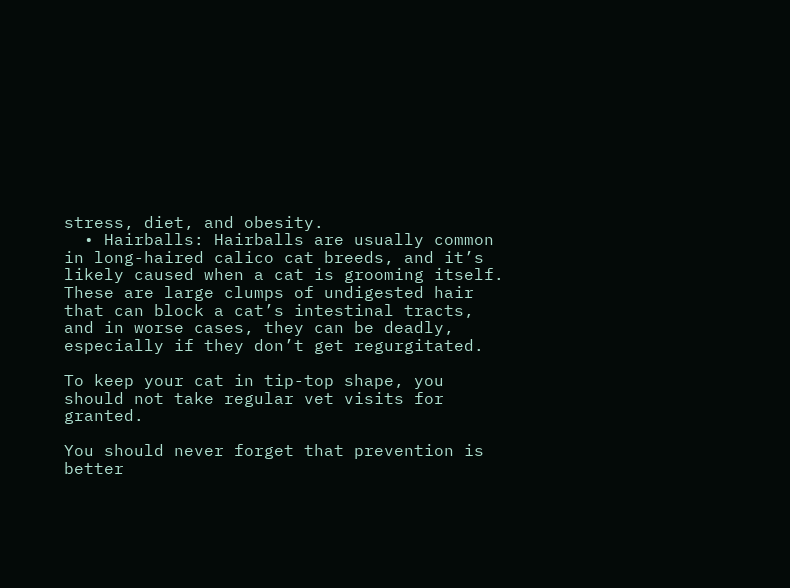stress, diet, and obesity.
  • Hairballs: Hairballs are usually common in long-haired calico cat breeds, and it’s likely caused when a cat is grooming itself. These are large clumps of undigested hair that can block a cat’s intestinal tracts, and in worse cases, they can be deadly, especially if they don’t get regurgitated.

To keep your cat in tip-top shape, you should not take regular vet visits for granted.

You should never forget that prevention is better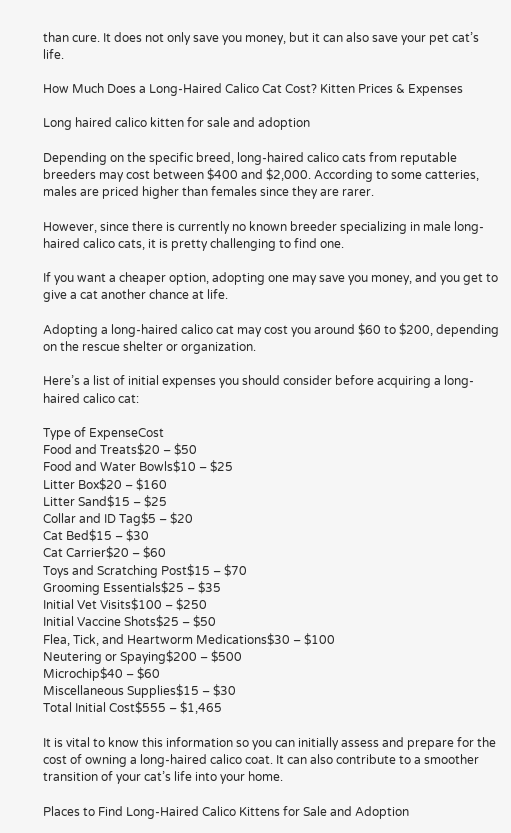than cure. It does not only save you money, but it can also save your pet cat’s life.

How Much Does a Long-Haired Calico Cat Cost? Kitten Prices & Expenses

Long haired calico kitten for sale and adoption

Depending on the specific breed, long-haired calico cats from reputable breeders may cost between $400 and $2,000. According to some catteries, males are priced higher than females since they are rarer.

However, since there is currently no known breeder specializing in male long-haired calico cats, it is pretty challenging to find one.

If you want a cheaper option, adopting one may save you money, and you get to give a cat another chance at life.

Adopting a long-haired calico cat may cost you around $60 to $200, depending on the rescue shelter or organization.

Here’s a list of initial expenses you should consider before acquiring a long-haired calico cat:

Type of ExpenseCost
Food and Treats$20 – $50
Food and Water Bowls$10 – $25
Litter Box$20 – $160
Litter Sand$15 – $25
Collar and ID Tag$5 – $20
Cat Bed$15 – $30
Cat Carrier$20 – $60
Toys and Scratching Post$15 – $70
Grooming Essentials$25 – $35
Initial Vet Visits$100 – $250
Initial Vaccine Shots$25 – $50
Flea, Tick, and Heartworm Medications$30 – $100
Neutering or Spaying$200 – $500
Microchip$40 – $60
Miscellaneous Supplies$15 – $30
Total Initial Cost$555 – $1,465

It is vital to know this information so you can initially assess and prepare for the cost of owning a long-haired calico coat. It can also contribute to a smoother transition of your cat’s life into your home.

Places to Find Long-Haired Calico Kittens for Sale and Adoption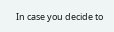In case you decide to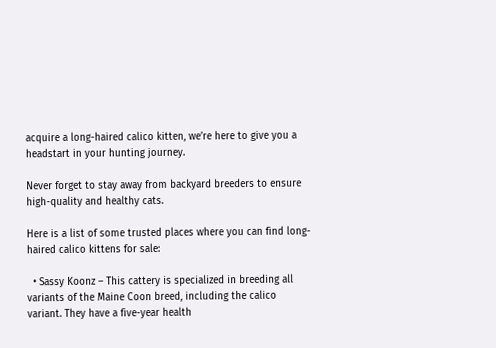acquire a long-haired calico kitten, we’re here to give you a headstart in your hunting journey.

Never forget to stay away from backyard breeders to ensure high-quality and healthy cats.

Here is a list of some trusted places where you can find long-haired calico kittens for sale:

  • Sassy Koonz – This cattery is specialized in breeding all variants of the Maine Coon breed, including the calico variant. They have a five-year health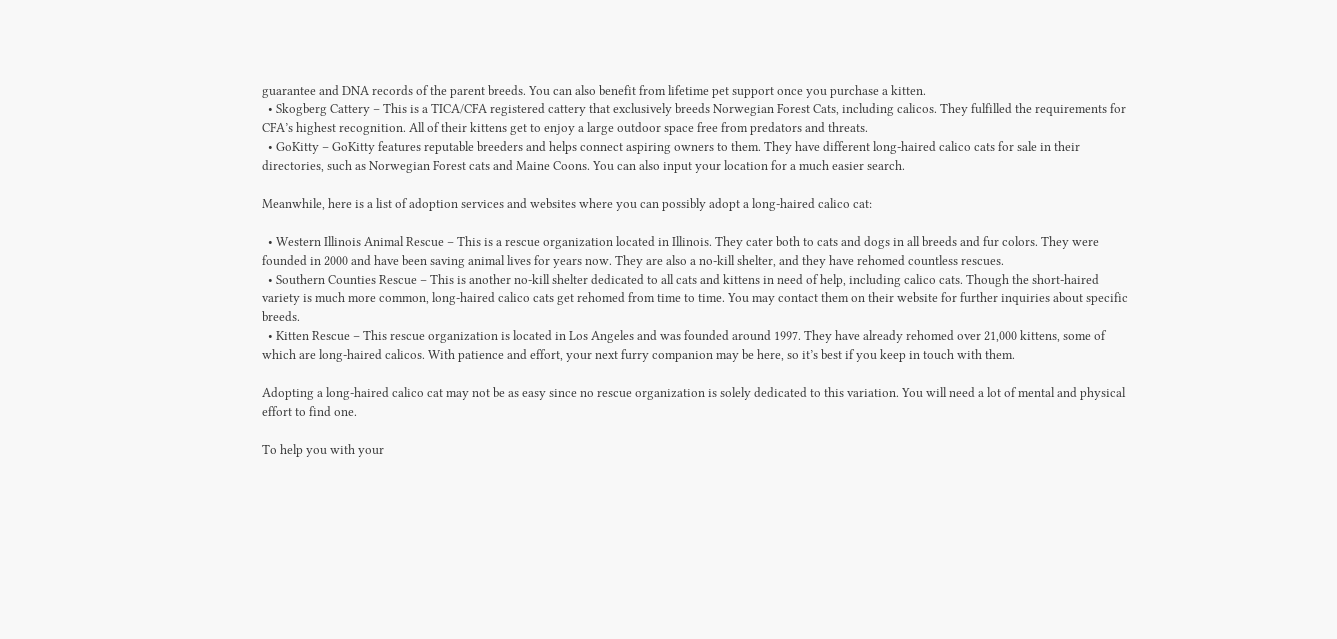guarantee and DNA records of the parent breeds. You can also benefit from lifetime pet support once you purchase a kitten.
  • Skogberg Cattery – This is a TICA/CFA registered cattery that exclusively breeds Norwegian Forest Cats, including calicos. They fulfilled the requirements for CFA’s highest recognition. All of their kittens get to enjoy a large outdoor space free from predators and threats.
  • GoKitty – GoKitty features reputable breeders and helps connect aspiring owners to them. They have different long-haired calico cats for sale in their directories, such as Norwegian Forest cats and Maine Coons. You can also input your location for a much easier search.

Meanwhile, here is a list of adoption services and websites where you can possibly adopt a long-haired calico cat:

  • Western Illinois Animal Rescue – This is a rescue organization located in Illinois. They cater both to cats and dogs in all breeds and fur colors. They were founded in 2000 and have been saving animal lives for years now. They are also a no-kill shelter, and they have rehomed countless rescues.
  • Southern Counties Rescue – This is another no-kill shelter dedicated to all cats and kittens in need of help, including calico cats. Though the short-haired variety is much more common, long-haired calico cats get rehomed from time to time. You may contact them on their website for further inquiries about specific breeds.
  • Kitten Rescue – This rescue organization is located in Los Angeles and was founded around 1997. They have already rehomed over 21,000 kittens, some of which are long-haired calicos. With patience and effort, your next furry companion may be here, so it’s best if you keep in touch with them.

Adopting a long-haired calico cat may not be as easy since no rescue organization is solely dedicated to this variation. You will need a lot of mental and physical effort to find one.

To help you with your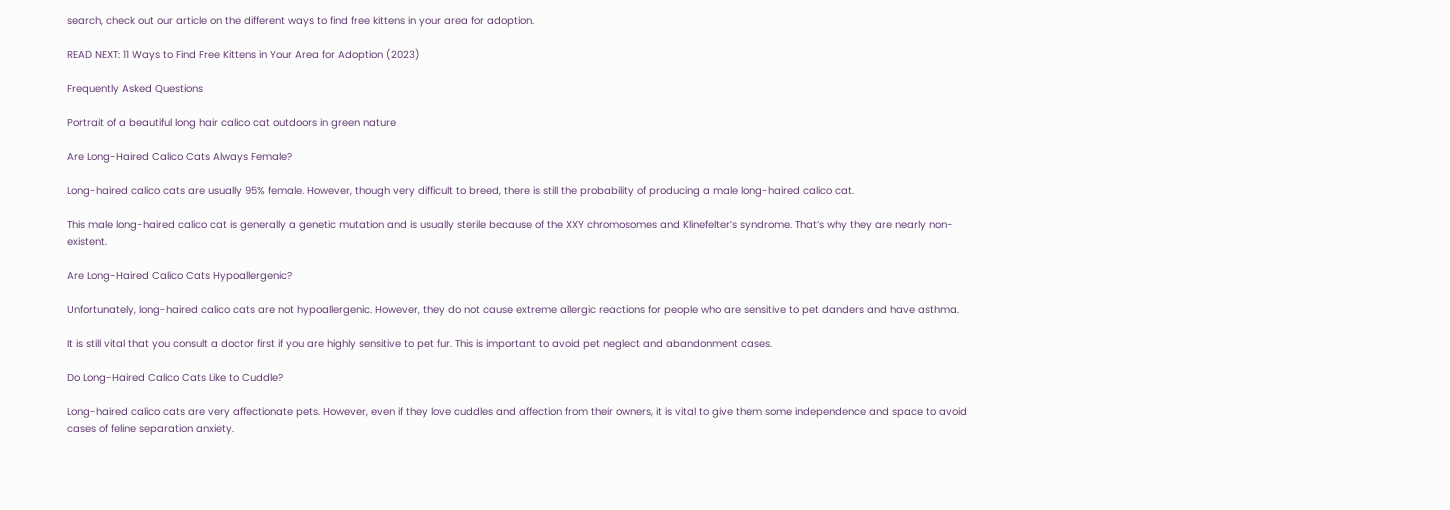search, check out our article on the different ways to find free kittens in your area for adoption.

READ NEXT: 11 Ways to Find Free Kittens in Your Area for Adoption (2023)

Frequently Asked Questions

Portrait of a beautiful long hair calico cat outdoors in green nature

Are Long-Haired Calico Cats Always Female?

Long-haired calico cats are usually 95% female. However, though very difficult to breed, there is still the probability of producing a male long-haired calico cat.

This male long-haired calico cat is generally a genetic mutation and is usually sterile because of the XXY chromosomes and Klinefelter’s syndrome. That’s why they are nearly non-existent.

Are Long-Haired Calico Cats Hypoallergenic?

Unfortunately, long-haired calico cats are not hypoallergenic. However, they do not cause extreme allergic reactions for people who are sensitive to pet danders and have asthma.

It is still vital that you consult a doctor first if you are highly sensitive to pet fur. This is important to avoid pet neglect and abandonment cases.

Do Long-Haired Calico Cats Like to Cuddle?

Long-haired calico cats are very affectionate pets. However, even if they love cuddles and affection from their owners, it is vital to give them some independence and space to avoid cases of feline separation anxiety.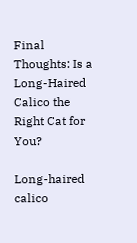Final Thoughts: Is a Long-Haired Calico the Right Cat for You?

Long-haired calico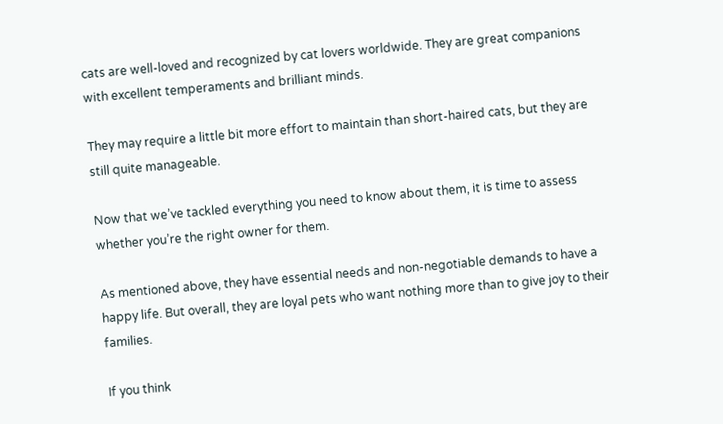cats are well-loved and recognized by cat lovers worldwide. They are great companions with excellent temperaments and brilliant minds.

They may require a little bit more effort to maintain than short-haired cats, but they are still quite manageable.

Now that we’ve tackled everything you need to know about them, it is time to assess whether you’re the right owner for them.

As mentioned above, they have essential needs and non-negotiable demands to have a happy life. But overall, they are loyal pets who want nothing more than to give joy to their families.

If you think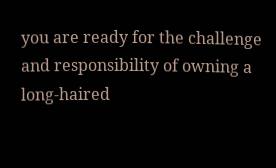you are ready for the challenge and responsibility of owning a long-haired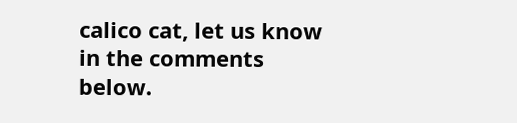calico cat, let us know in the comments below.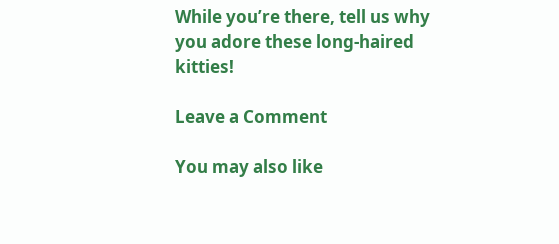While you’re there, tell us why you adore these long-haired kitties!

Leave a Comment

You may also like